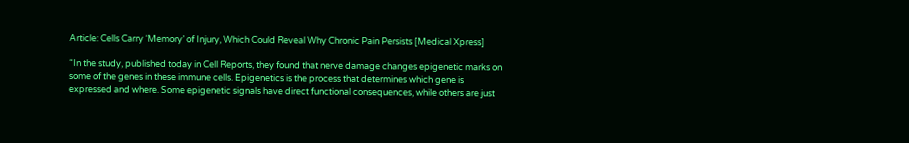Article: Cells Carry ‘Memory’ of Injury, Which Could Reveal Why Chronic Pain Persists [Medical Xpress]

“In the study, published today in Cell Reports, they found that nerve damage changes epigenetic marks on some of the genes in these immune cells. Epigenetics is the process that determines which gene is expressed and where. Some epigenetic signals have direct functional consequences, while others are just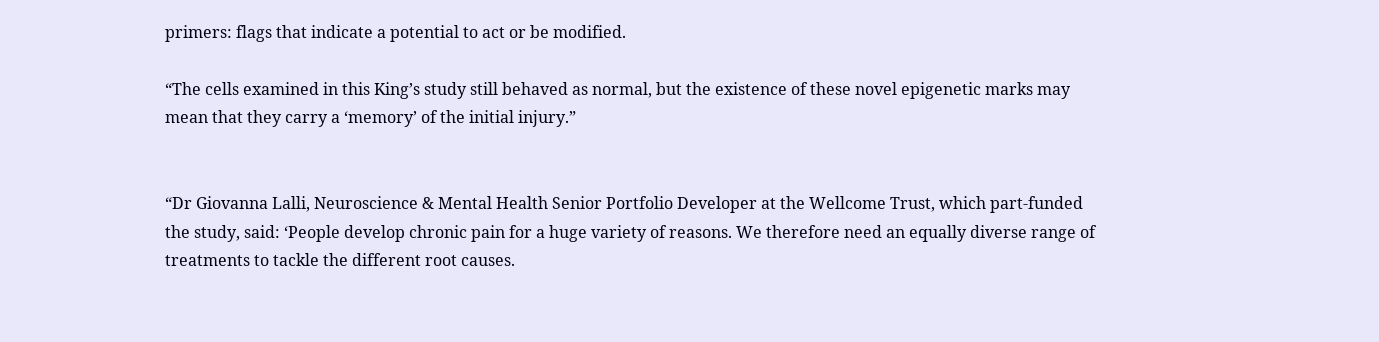primers: flags that indicate a potential to act or be modified.

“The cells examined in this King’s study still behaved as normal, but the existence of these novel epigenetic marks may mean that they carry a ‘memory’ of the initial injury.”


“Dr Giovanna Lalli, Neuroscience & Mental Health Senior Portfolio Developer at the Wellcome Trust, which part-funded the study, said: ‘People develop chronic pain for a huge variety of reasons. We therefore need an equally diverse range of treatments to tackle the different root causes.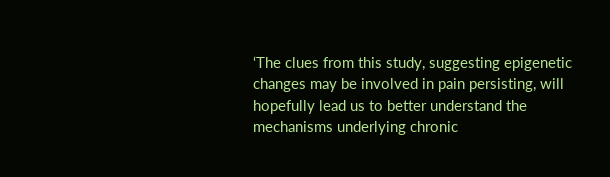‘The clues from this study, suggesting epigenetic changes may be involved in pain persisting, will hopefully lead us to better understand the mechanisms underlying chronic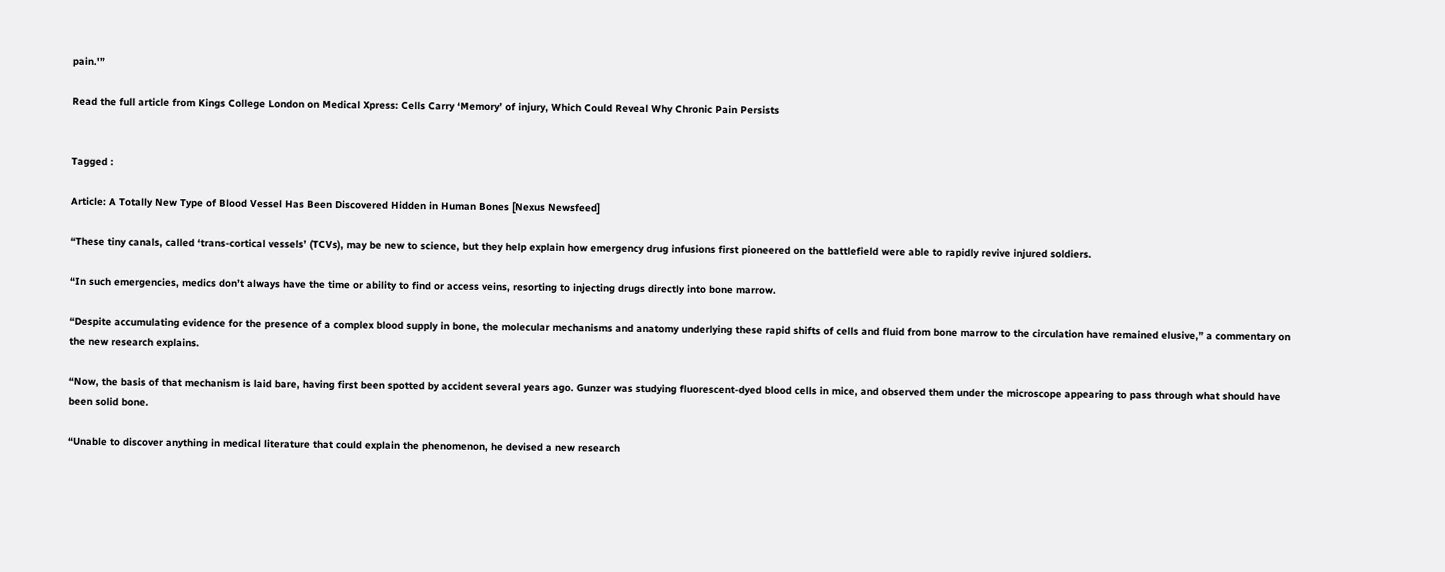pain.'”

Read the full article from Kings College London on Medical Xpress: Cells Carry ‘Memory’ of injury, Which Could Reveal Why Chronic Pain Persists


Tagged :

Article: A Totally New Type of Blood Vessel Has Been Discovered Hidden in Human Bones [Nexus Newsfeed]

“These tiny canals, called ‘trans-cortical vessels’ (TCVs), may be new to science, but they help explain how emergency drug infusions first pioneered on the battlefield were able to rapidly revive injured soldiers.

“In such emergencies, medics don’t always have the time or ability to find or access veins, resorting to injecting drugs directly into bone marrow.

“Despite accumulating evidence for the presence of a complex blood supply in bone, the molecular mechanisms and anatomy underlying these rapid shifts of cells and fluid from bone marrow to the circulation have remained elusive,” a commentary on the new research explains.

“Now, the basis of that mechanism is laid bare, having first been spotted by accident several years ago. Gunzer was studying fluorescent-dyed blood cells in mice, and observed them under the microscope appearing to pass through what should have been solid bone.

“Unable to discover anything in medical literature that could explain the phenomenon, he devised a new research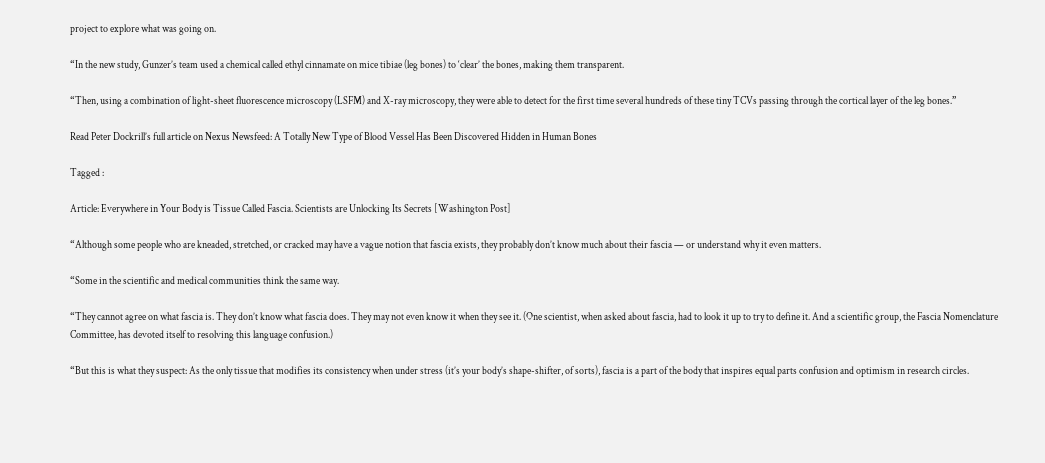project to explore what was going on.

“In the new study, Gunzer’s team used a chemical called ethyl cinnamate on mice tibiae (leg bones) to ‘clear’ the bones, making them transparent.

“Then, using a combination of light-sheet fluorescence microscopy (LSFM) and X-ray microscopy, they were able to detect for the first time several hundreds of these tiny TCVs passing through the cortical layer of the leg bones.”

Read Peter Dockrill’s full article on Nexus Newsfeed: A Totally New Type of Blood Vessel Has Been Discovered Hidden in Human Bones

Tagged :

Article: Everywhere in Your Body is Tissue Called Fascia. Scientists are Unlocking Its Secrets [Washington Post]

“Although some people who are kneaded, stretched, or cracked may have a vague notion that fascia exists, they probably don’t know much about their fascia — or understand why it even matters.

“Some in the scientific and medical communities think the same way.

“They cannot agree on what fascia is. They don’t know what fascia does. They may not even know it when they see it. (One scientist, when asked about fascia, had to look it up to try to define it. And a scientific group, the Fascia Nomenclature Committee, has devoted itself to resolving this language confusion.)

“But this is what they suspect: As the only tissue that modifies its consistency when under stress (it’s your body’s shape-shifter, of sorts), fascia is a part of the body that inspires equal parts confusion and optimism in research circles.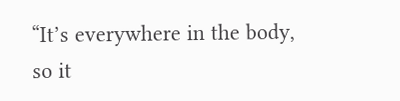“It’s everywhere in the body, so it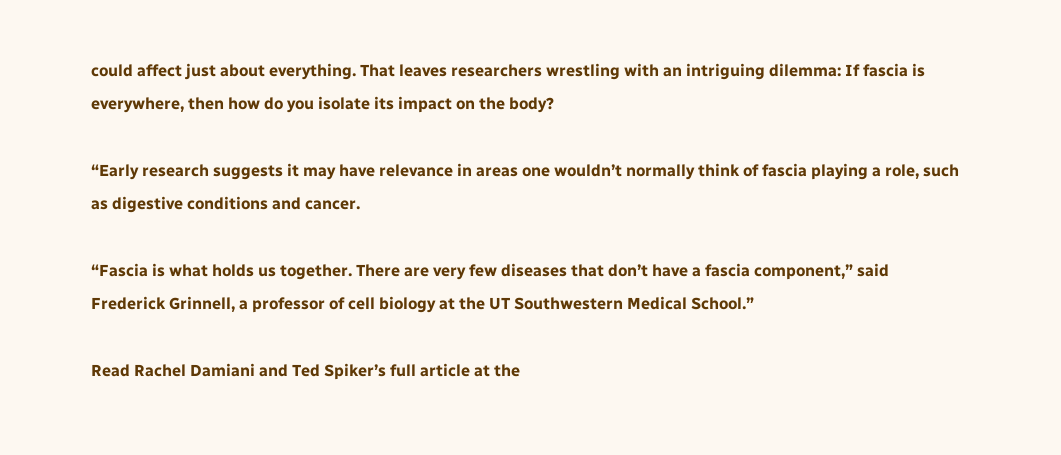could affect just about everything. That leaves researchers wrestling with an intriguing dilemma: If fascia is everywhere, then how do you isolate its impact on the body?

“Early research suggests it may have relevance in areas one wouldn’t normally think of fascia playing a role, such as digestive conditions and cancer.

“Fascia is what holds us together. There are very few diseases that don’t have a fascia component,” said Frederick Grinnell, a professor of cell biology at the UT Southwestern Medical School.”

Read Rachel Damiani and Ted Spiker’s full article at the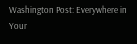Washington Post: Everywhere in Your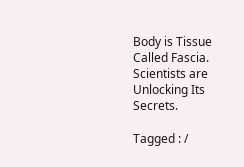Body is Tissue Called Fascia. Scientists are Unlocking Its Secrets.

Tagged : /